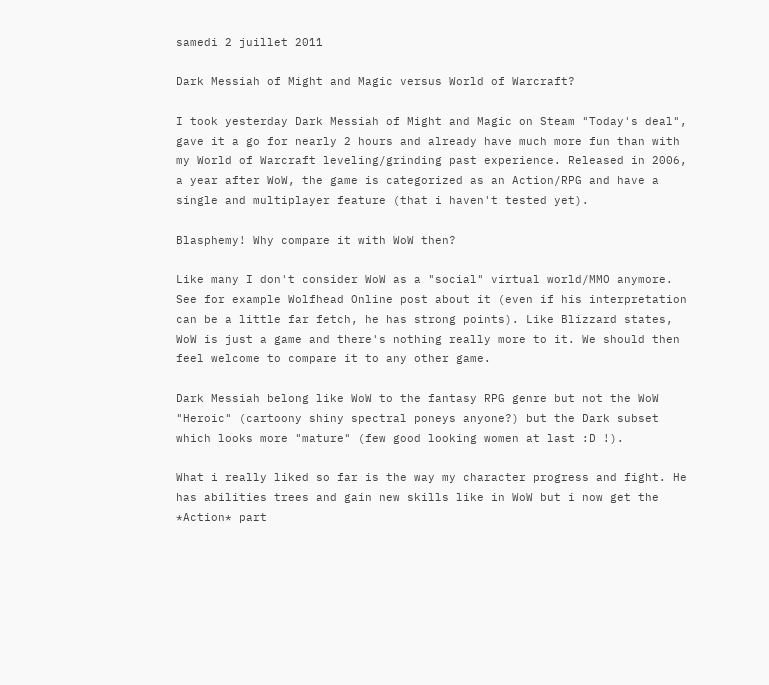samedi 2 juillet 2011

Dark Messiah of Might and Magic versus World of Warcraft?

I took yesterday Dark Messiah of Might and Magic on Steam "Today's deal", gave it a go for nearly 2 hours and already have much more fun than with my World of Warcraft leveling/grinding past experience. Released in 2006, a year after WoW, the game is categorized as an Action/RPG and have a single and multiplayer feature (that i haven't tested yet).

Blasphemy! Why compare it with WoW then?

Like many I don't consider WoW as a "social" virtual world/MMO anymore. See for example Wolfhead Online post about it (even if his interpretation can be a little far fetch, he has strong points). Like Blizzard states, WoW is just a game and there's nothing really more to it. We should then feel welcome to compare it to any other game.

Dark Messiah belong like WoW to the fantasy RPG genre but not the WoW "Heroic" (cartoony shiny spectral poneys anyone?) but the Dark subset which looks more "mature" (few good looking women at last :D !).

What i really liked so far is the way my character progress and fight. He has abilities trees and gain new skills like in WoW but i now get the *Action* part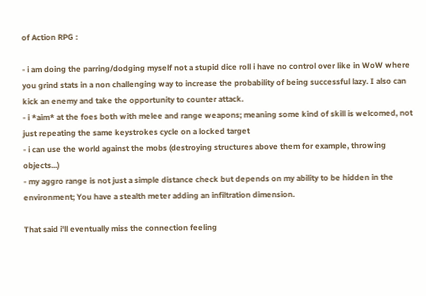of Action RPG :

- i am doing the parring/dodging myself not a stupid dice roll i have no control over like in WoW where you grind stats in a non challenging way to increase the probability of being successful lazy. I also can kick an enemy and take the opportunity to counter attack.
- i *aim* at the foes both with melee and range weapons; meaning some kind of skill is welcomed, not just repeating the same keystrokes cycle on a locked target
- i can use the world against the mobs (destroying structures above them for example, throwing objects...)
- my aggro range is not just a simple distance check but depends on my ability to be hidden in the environment; You have a stealth meter adding an infiltration dimension.

That said i'll eventually miss the connection feeling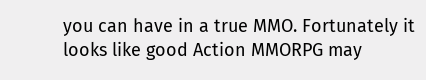you can have in a true MMO. Fortunately it looks like good Action MMORPG may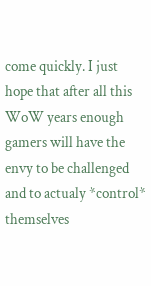come quickly. I just hope that after all this WoW years enough gamers will have the envy to be challenged and to actualy *control* themselves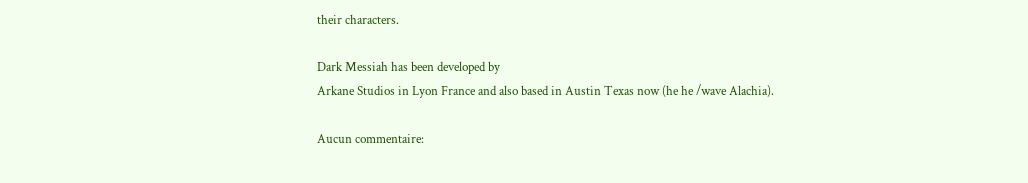their characters.

Dark Messiah has been developed by
Arkane Studios in Lyon France and also based in Austin Texas now (he he /wave Alachia).

Aucun commentaire: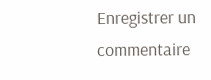Enregistrer un commentaire